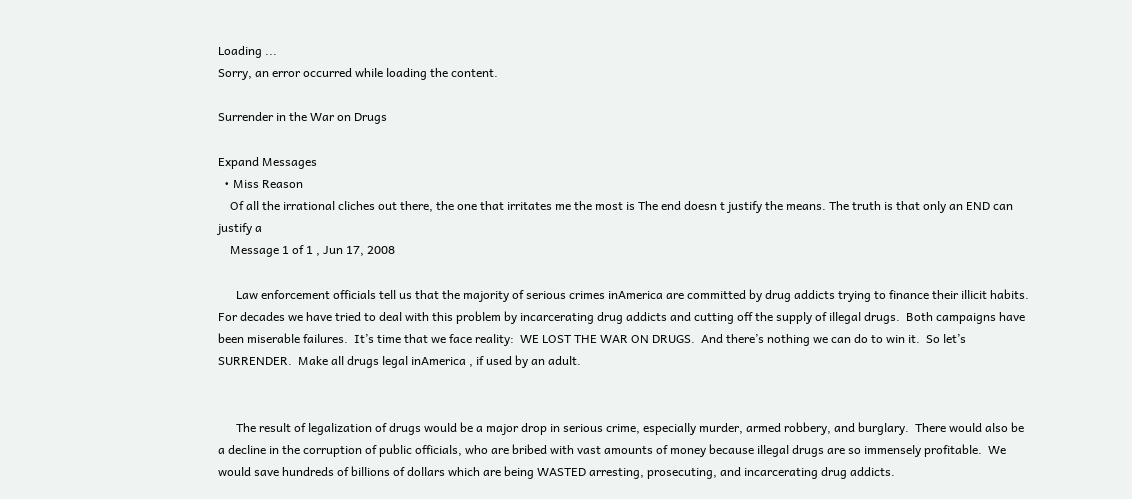Loading ...
Sorry, an error occurred while loading the content.

Surrender in the War on Drugs

Expand Messages
  • Miss Reason
    Of all the irrational cliches out there, the one that irritates me the most is The end doesn t justify the means. The truth is that only an END can justify a
    Message 1 of 1 , Jun 17, 2008

      Law enforcement officials tell us that the majority of serious crimes inAmerica are committed by drug addicts trying to finance their illicit habits.  For decades we have tried to deal with this problem by incarcerating drug addicts and cutting off the supply of illegal drugs.  Both campaigns have been miserable failures.  It’s time that we face reality:  WE LOST THE WAR ON DRUGS.  And there’s nothing we can do to win it.  So let’s SURRENDER.  Make all drugs legal inAmerica , if used by an adult.


      The result of legalization of drugs would be a major drop in serious crime, especially murder, armed robbery, and burglary.  There would also be a decline in the corruption of public officials, who are bribed with vast amounts of money because illegal drugs are so immensely profitable.  We would save hundreds of billions of dollars which are being WASTED arresting, prosecuting, and incarcerating drug addicts.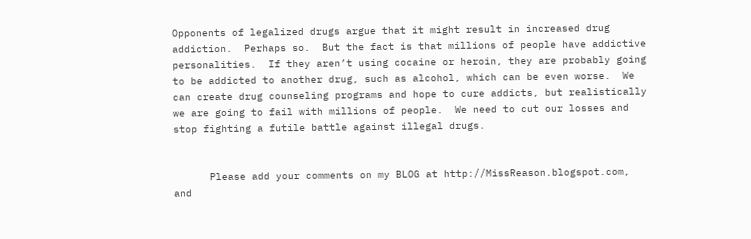Opponents of legalized drugs argue that it might result in increased drug addiction.  Perhaps so.  But the fact is that millions of people have addictive personalities.  If they aren’t using cocaine or heroin, they are probably going to be addicted to another drug, such as alcohol, which can be even worse.  We can create drug counseling programs and hope to cure addicts, but realistically we are going to fail with millions of people.  We need to cut our losses and stop fighting a futile battle against illegal drugs.


      Please add your comments on my BLOG at http://MissReason.blogspot.com, and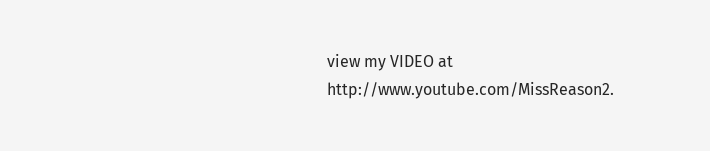view my VIDEO at http://www.youtube.com/MissReason2.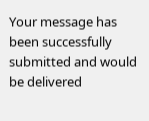Your message has been successfully submitted and would be delivered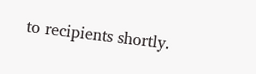to recipients shortly.